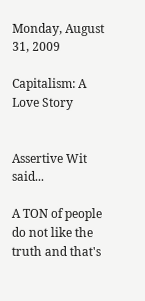Monday, August 31, 2009

Capitalism: A Love Story


Assertive Wit said...

A TON of people do not like the truth and that's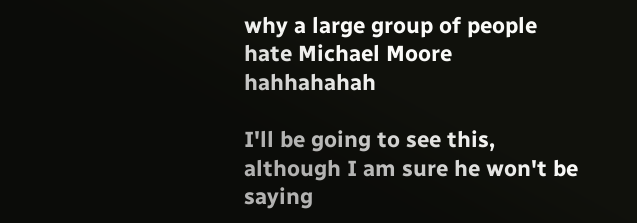why a large group of people hate Michael Moore hahhahahah

I'll be going to see this, although I am sure he won't be saying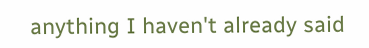anything I haven't already said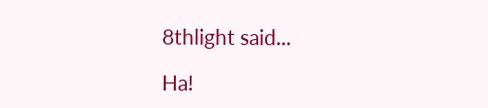8thlight said...

Ha!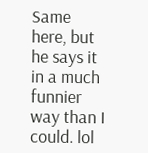Same here, but he says it in a much funnier way than I could. lol